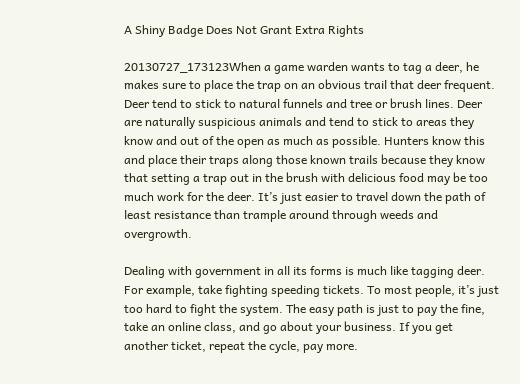A Shiny Badge Does Not Grant Extra Rights

20130727_173123When a game warden wants to tag a deer, he makes sure to place the trap on an obvious trail that deer frequent. Deer tend to stick to natural funnels and tree or brush lines. Deer are naturally suspicious animals and tend to stick to areas they know and out of the open as much as possible. Hunters know this and place their traps along those known trails because they know that setting a trap out in the brush with delicious food may be too much work for the deer. It’s just easier to travel down the path of least resistance than trample around through weeds and overgrowth.

Dealing with government in all its forms is much like tagging deer. For example, take fighting speeding tickets. To most people, it’s just too hard to fight the system. The easy path is just to pay the fine, take an online class, and go about your business. If you get another ticket, repeat the cycle, pay more.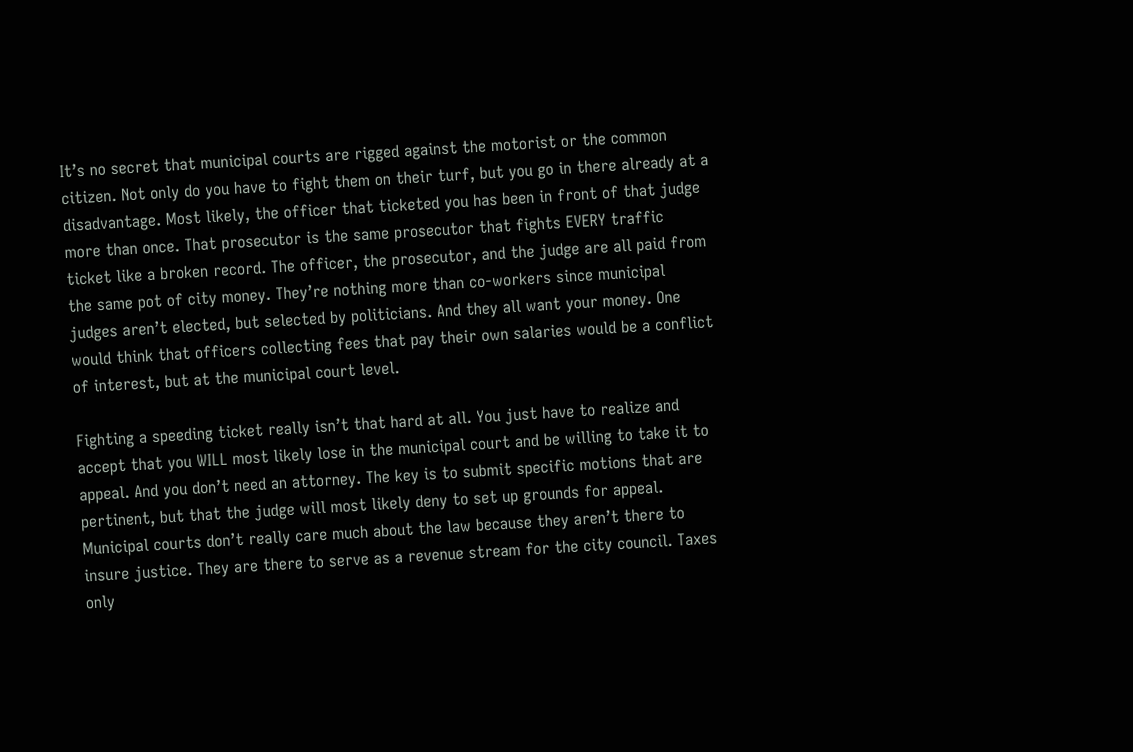It’s no secret that municipal courts are rigged against the motorist or the common citizen. Not only do you have to fight them on their turf, but you go in there already at a disadvantage. Most likely, the officer that ticketed you has been in front of that judge more than once. That prosecutor is the same prosecutor that fights EVERY traffic ticket like a broken record. The officer, the prosecutor, and the judge are all paid from the same pot of city money. They’re nothing more than co-workers since municipal judges aren’t elected, but selected by politicians. And they all want your money. One would think that officers collecting fees that pay their own salaries would be a conflict of interest, but at the municipal court level.

Fighting a speeding ticket really isn’t that hard at all. You just have to realize and accept that you WILL most likely lose in the municipal court and be willing to take it to appeal. And you don’t need an attorney. The key is to submit specific motions that are pertinent, but that the judge will most likely deny to set up grounds for appeal. Municipal courts don’t really care much about the law because they aren’t there to insure justice. They are there to serve as a revenue stream for the city council. Taxes only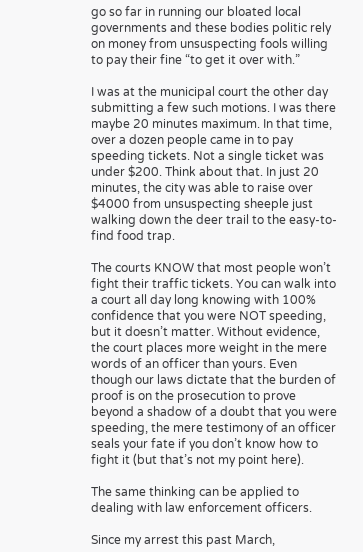go so far in running our bloated local governments and these bodies politic rely on money from unsuspecting fools willing to pay their fine “to get it over with.”

I was at the municipal court the other day submitting a few such motions. I was there maybe 20 minutes maximum. In that time, over a dozen people came in to pay speeding tickets. Not a single ticket was under $200. Think about that. In just 20 minutes, the city was able to raise over $4000 from unsuspecting sheeple just walking down the deer trail to the easy-to-find food trap.

The courts KNOW that most people won’t fight their traffic tickets. You can walk into a court all day long knowing with 100% confidence that you were NOT speeding, but it doesn’t matter. Without evidence, the court places more weight in the mere words of an officer than yours. Even though our laws dictate that the burden of proof is on the prosecution to prove beyond a shadow of a doubt that you were speeding, the mere testimony of an officer seals your fate if you don’t know how to fight it (but that’s not my point here).

The same thinking can be applied to dealing with law enforcement officers.

Since my arrest this past March,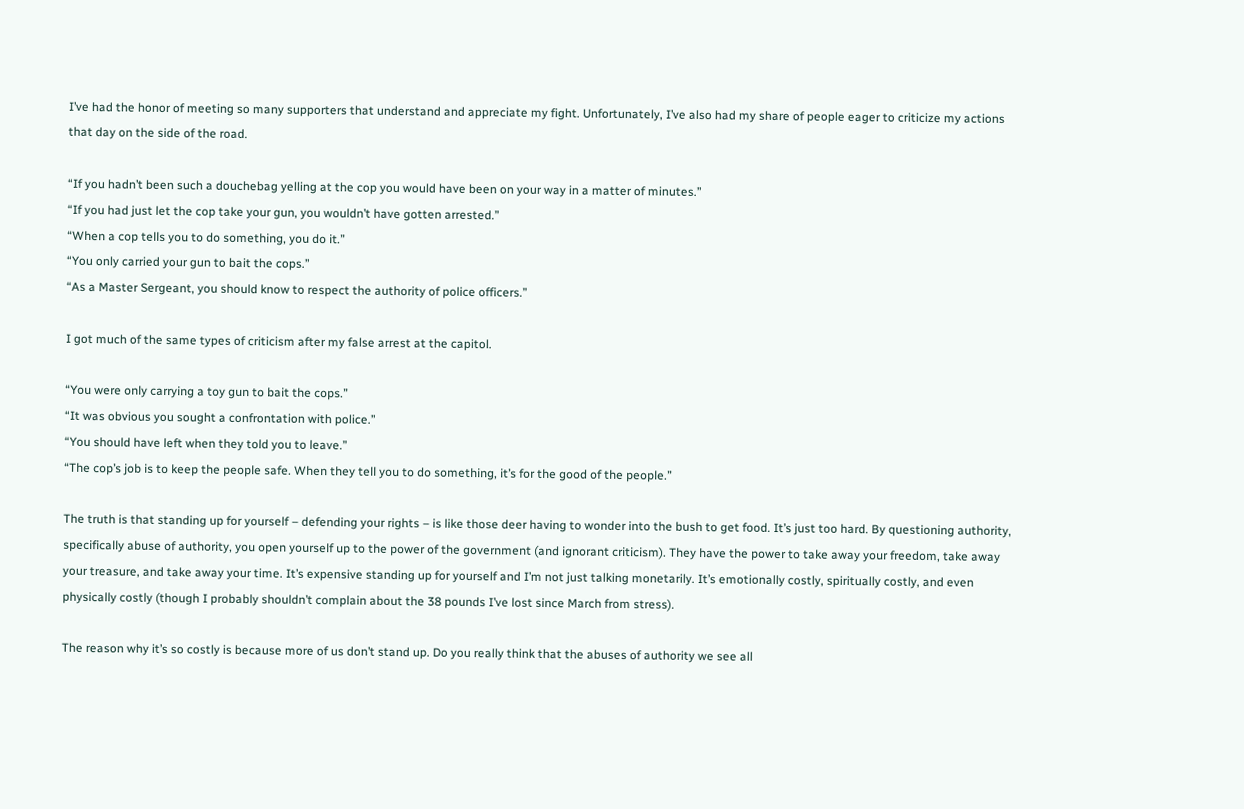I’ve had the honor of meeting so many supporters that understand and appreciate my fight. Unfortunately, I’ve also had my share of people eager to criticize my actions that day on the side of the road.

“If you hadn’t been such a douchebag yelling at the cop you would have been on your way in a matter of minutes.”
“If you had just let the cop take your gun, you wouldn’t have gotten arrested.”
“When a cop tells you to do something, you do it.”
“You only carried your gun to bait the cops.”
“As a Master Sergeant, you should know to respect the authority of police officers.”

I got much of the same types of criticism after my false arrest at the capitol.

“You were only carrying a toy gun to bait the cops.”
“It was obvious you sought a confrontation with police.”
“You should have left when they told you to leave.”
“The cop’s job is to keep the people safe. When they tell you to do something, it’s for the good of the people.”

The truth is that standing up for yourself – defending your rights – is like those deer having to wonder into the bush to get food. It’s just too hard. By questioning authority, specifically abuse of authority, you open yourself up to the power of the government (and ignorant criticism). They have the power to take away your freedom, take away your treasure, and take away your time. It’s expensive standing up for yourself and I’m not just talking monetarily. It’s emotionally costly, spiritually costly, and even physically costly (though I probably shouldn’t complain about the 38 pounds I’ve lost since March from stress).

The reason why it’s so costly is because more of us don’t stand up. Do you really think that the abuses of authority we see all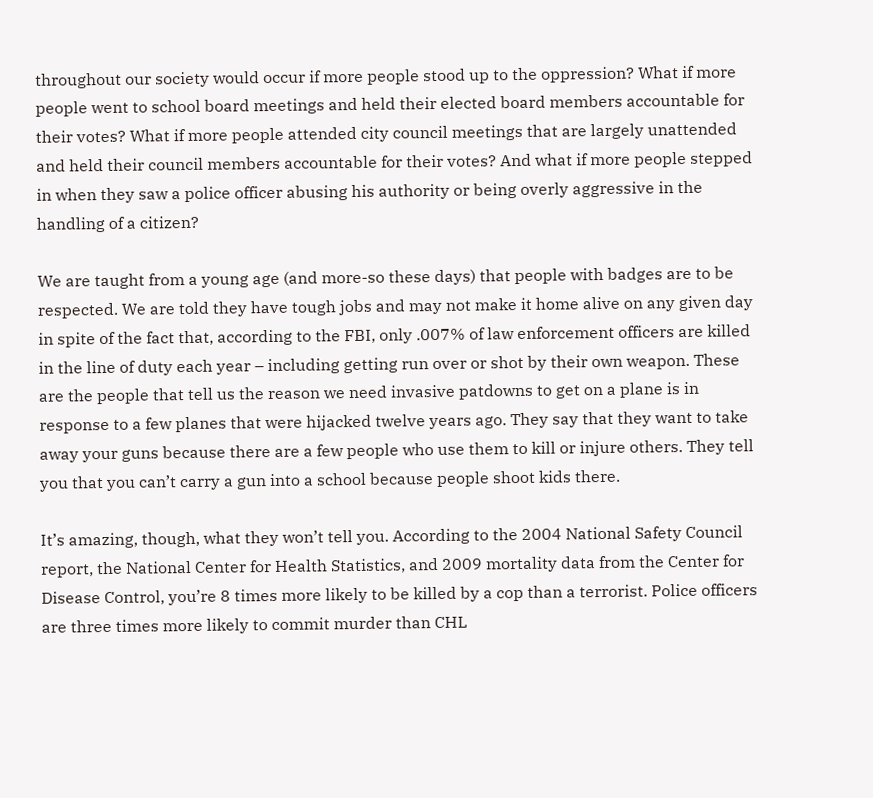throughout our society would occur if more people stood up to the oppression? What if more people went to school board meetings and held their elected board members accountable for their votes? What if more people attended city council meetings that are largely unattended and held their council members accountable for their votes? And what if more people stepped in when they saw a police officer abusing his authority or being overly aggressive in the handling of a citizen?

We are taught from a young age (and more-so these days) that people with badges are to be respected. We are told they have tough jobs and may not make it home alive on any given day in spite of the fact that, according to the FBI, only .007% of law enforcement officers are killed in the line of duty each year – including getting run over or shot by their own weapon. These are the people that tell us the reason we need invasive patdowns to get on a plane is in response to a few planes that were hijacked twelve years ago. They say that they want to take away your guns because there are a few people who use them to kill or injure others. They tell you that you can’t carry a gun into a school because people shoot kids there.

It’s amazing, though, what they won’t tell you. According to the 2004 National Safety Council report, the National Center for Health Statistics, and 2009 mortality data from the Center for Disease Control, you’re 8 times more likely to be killed by a cop than a terrorist. Police officers are three times more likely to commit murder than CHL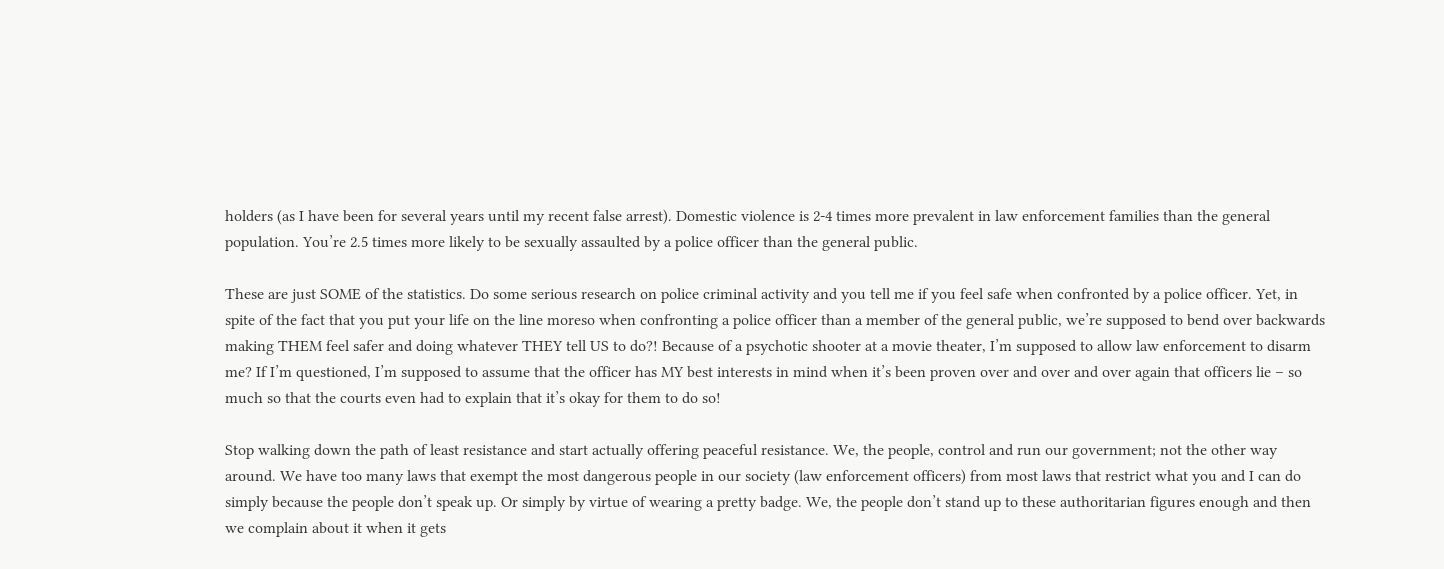holders (as I have been for several years until my recent false arrest). Domestic violence is 2-4 times more prevalent in law enforcement families than the general population. You’re 2.5 times more likely to be sexually assaulted by a police officer than the general public.

These are just SOME of the statistics. Do some serious research on police criminal activity and you tell me if you feel safe when confronted by a police officer. Yet, in spite of the fact that you put your life on the line moreso when confronting a police officer than a member of the general public, we’re supposed to bend over backwards making THEM feel safer and doing whatever THEY tell US to do?! Because of a psychotic shooter at a movie theater, I’m supposed to allow law enforcement to disarm me? If I’m questioned, I’m supposed to assume that the officer has MY best interests in mind when it’s been proven over and over and over again that officers lie – so much so that the courts even had to explain that it’s okay for them to do so!

Stop walking down the path of least resistance and start actually offering peaceful resistance. We, the people, control and run our government; not the other way around. We have too many laws that exempt the most dangerous people in our society (law enforcement officers) from most laws that restrict what you and I can do simply because the people don’t speak up. Or simply by virtue of wearing a pretty badge. We, the people don’t stand up to these authoritarian figures enough and then we complain about it when it gets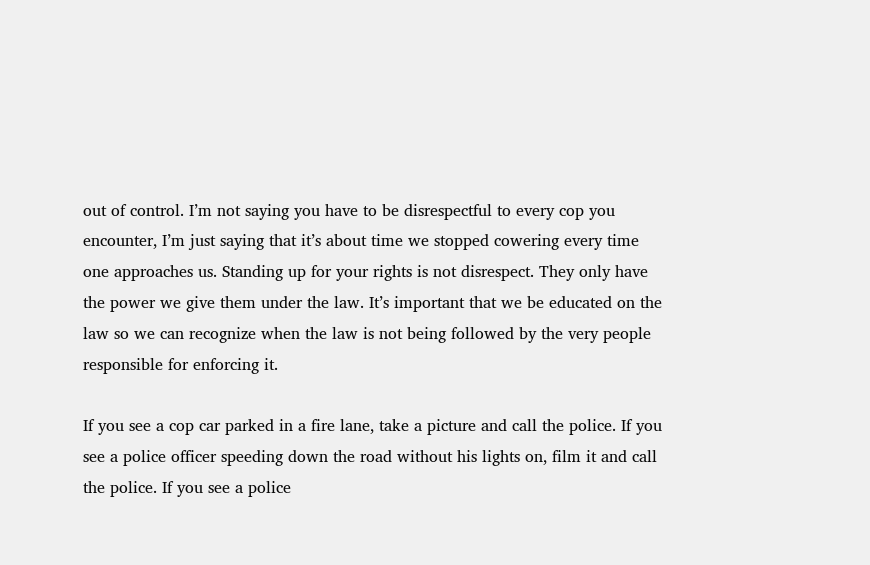out of control. I’m not saying you have to be disrespectful to every cop you encounter, I’m just saying that it’s about time we stopped cowering every time one approaches us. Standing up for your rights is not disrespect. They only have the power we give them under the law. It’s important that we be educated on the law so we can recognize when the law is not being followed by the very people responsible for enforcing it.

If you see a cop car parked in a fire lane, take a picture and call the police. If you see a police officer speeding down the road without his lights on, film it and call the police. If you see a police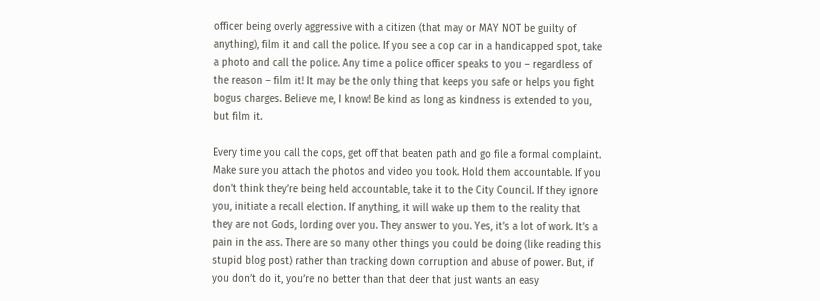officer being overly aggressive with a citizen (that may or MAY NOT be guilty of anything), film it and call the police. If you see a cop car in a handicapped spot, take a photo and call the police. Any time a police officer speaks to you – regardless of the reason – film it! It may be the only thing that keeps you safe or helps you fight bogus charges. Believe me, I know! Be kind as long as kindness is extended to you, but film it.

Every time you call the cops, get off that beaten path and go file a formal complaint. Make sure you attach the photos and video you took. Hold them accountable. If you don’t think they’re being held accountable, take it to the City Council. If they ignore you, initiate a recall election. If anything, it will wake up them to the reality that they are not Gods, lording over you. They answer to you. Yes, it’s a lot of work. It’s a pain in the ass. There are so many other things you could be doing (like reading this stupid blog post) rather than tracking down corruption and abuse of power. But, if you don’t do it, you’re no better than that deer that just wants an easy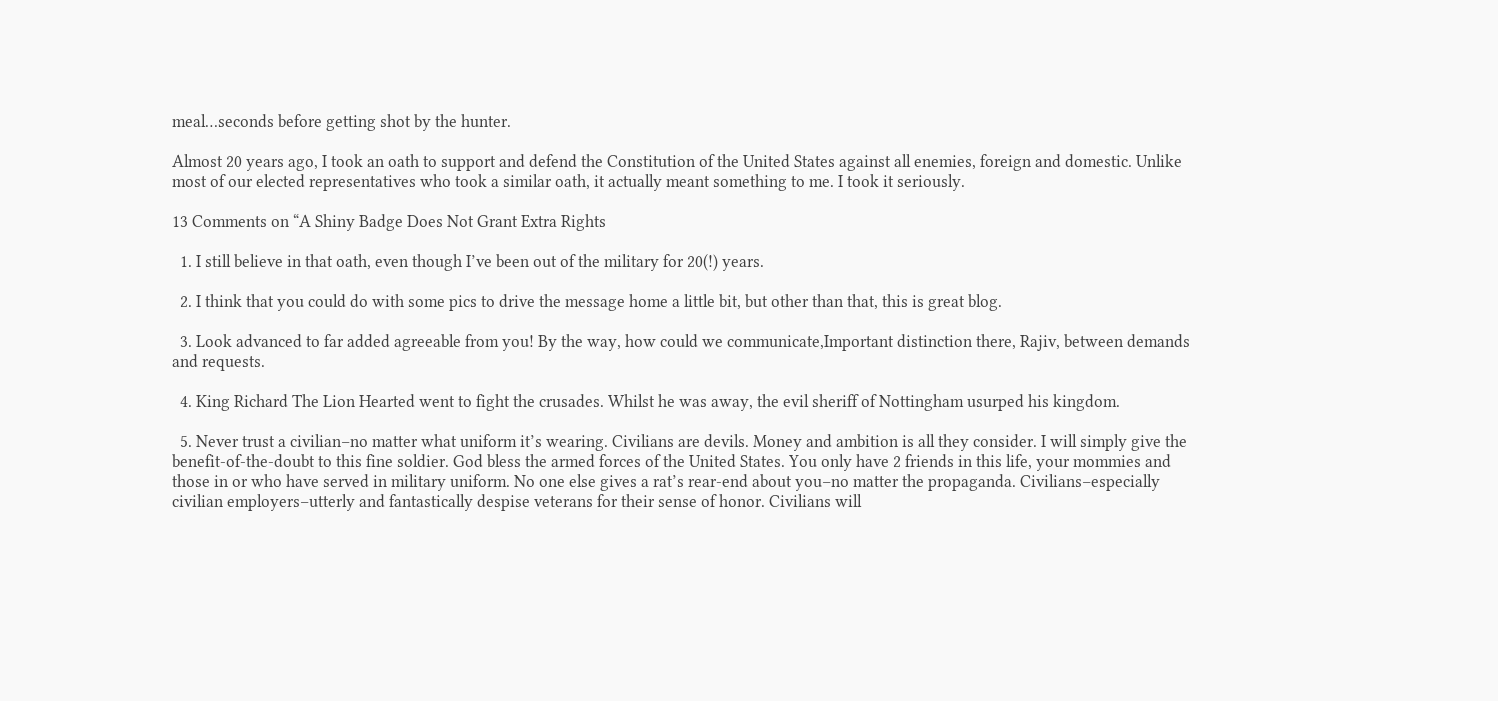meal…seconds before getting shot by the hunter.

Almost 20 years ago, I took an oath to support and defend the Constitution of the United States against all enemies, foreign and domestic. Unlike most of our elected representatives who took a similar oath, it actually meant something to me. I took it seriously.

13 Comments on “A Shiny Badge Does Not Grant Extra Rights

  1. I still believe in that oath, even though I’ve been out of the military for 20(!) years.

  2. I think that you could do with some pics to drive the message home a little bit, but other than that, this is great blog.

  3. Look advanced to far added agreeable from you! By the way, how could we communicate,Important distinction there, Rajiv, between demands and requests.

  4. King Richard The Lion Hearted went to fight the crusades. Whilst he was away, the evil sheriff of Nottingham usurped his kingdom.

  5. Never trust a civilian–no matter what uniform it’s wearing. Civilians are devils. Money and ambition is all they consider. I will simply give the benefit-of-the-doubt to this fine soldier. God bless the armed forces of the United States. You only have 2 friends in this life, your mommies and those in or who have served in military uniform. No one else gives a rat’s rear-end about you–no matter the propaganda. Civilians–especially civilian employers–utterly and fantastically despise veterans for their sense of honor. Civilians will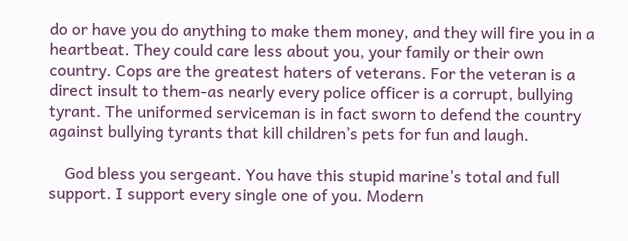do or have you do anything to make them money, and they will fire you in a heartbeat. They could care less about you, your family or their own country. Cops are the greatest haters of veterans. For the veteran is a direct insult to them-as nearly every police officer is a corrupt, bullying tyrant. The uniformed serviceman is in fact sworn to defend the country against bullying tyrants that kill children’s pets for fun and laugh.

    God bless you sergeant. You have this stupid marine’s total and full support. I support every single one of you. Modern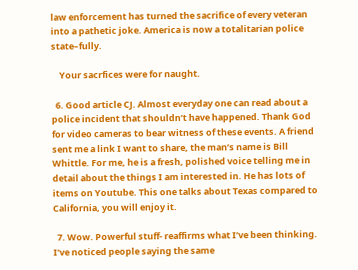law enforcement has turned the sacrifice of every veteran into a pathetic joke. America is now a totalitarian police state–fully.

    Your sacrfices were for naught.

  6. Good article CJ. Almost everyday one can read about a police incident that shouldn’t have happened. Thank God for video cameras to bear witness of these events. A friend sent me a link I want to share, the man’s name is Bill Whittle. For me, he is a fresh, polished voice telling me in detail about the things I am interested in. He has lots of items on Youtube. This one talks about Texas compared to California, you will enjoy it.

  7. Wow. Powerful stuff- reaffirms what I’ve been thinking. I’ve noticed people saying the same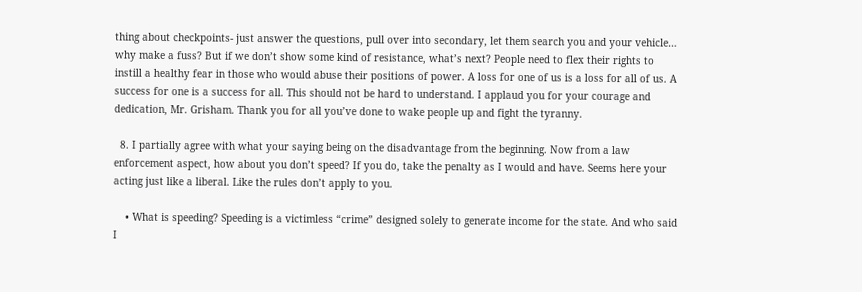thing about checkpoints- just answer the questions, pull over into secondary, let them search you and your vehicle… why make a fuss? But if we don’t show some kind of resistance, what’s next? People need to flex their rights to instill a healthy fear in those who would abuse their positions of power. A loss for one of us is a loss for all of us. A success for one is a success for all. This should not be hard to understand. I applaud you for your courage and dedication, Mr. Grisham. Thank you for all you’ve done to wake people up and fight the tyranny.

  8. I partially agree with what your saying being on the disadvantage from the beginning. Now from a law enforcement aspect, how about you don’t speed? If you do, take the penalty as I would and have. Seems here your acting just like a liberal. Like the rules don’t apply to you.

    • What is speeding? Speeding is a victimless “crime” designed solely to generate income for the state. And who said I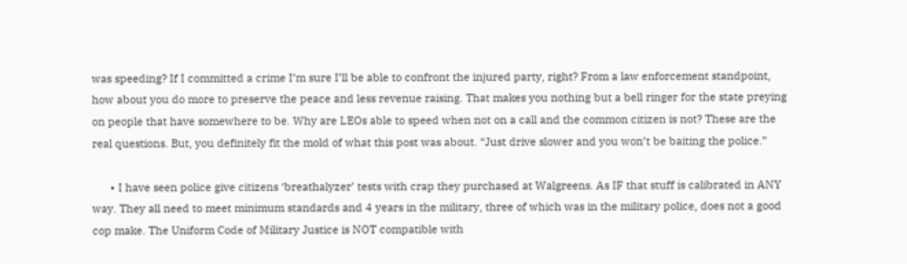was speeding? If I committed a crime I’m sure I’ll be able to confront the injured party, right? From a law enforcement standpoint, how about you do more to preserve the peace and less revenue raising. That makes you nothing but a bell ringer for the state preying on people that have somewhere to be. Why are LEOs able to speed when not on a call and the common citizen is not? These are the real questions. But, you definitely fit the mold of what this post was about. “Just drive slower and you won’t be baiting the police.”

      • I have seen police give citizens ‘breathalyzer’ tests with crap they purchased at Walgreens. As IF that stuff is calibrated in ANY way. They all need to meet minimum standards and 4 years in the military, three of which was in the military police, does not a good cop make. The Uniform Code of Military Justice is NOT compatible with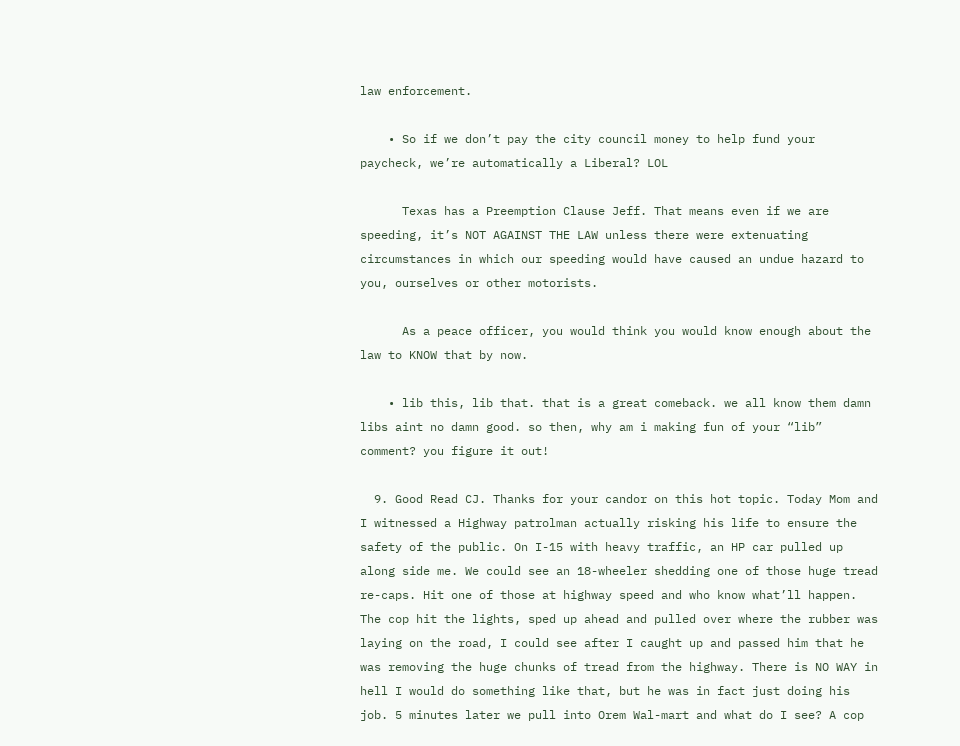law enforcement.

    • So if we don’t pay the city council money to help fund your paycheck, we’re automatically a Liberal? LOL

      Texas has a Preemption Clause Jeff. That means even if we are speeding, it’s NOT AGAINST THE LAW unless there were extenuating circumstances in which our speeding would have caused an undue hazard to you, ourselves or other motorists.

      As a peace officer, you would think you would know enough about the law to KNOW that by now.

    • lib this, lib that. that is a great comeback. we all know them damn libs aint no damn good. so then, why am i making fun of your “lib” comment? you figure it out!

  9. Good Read CJ. Thanks for your candor on this hot topic. Today Mom and I witnessed a Highway patrolman actually risking his life to ensure the safety of the public. On I-15 with heavy traffic, an HP car pulled up along side me. We could see an 18-wheeler shedding one of those huge tread re-caps. Hit one of those at highway speed and who know what’ll happen. The cop hit the lights, sped up ahead and pulled over where the rubber was laying on the road, I could see after I caught up and passed him that he was removing the huge chunks of tread from the highway. There is NO WAY in hell I would do something like that, but he was in fact just doing his job. 5 minutes later we pull into Orem Wal-mart and what do I see? A cop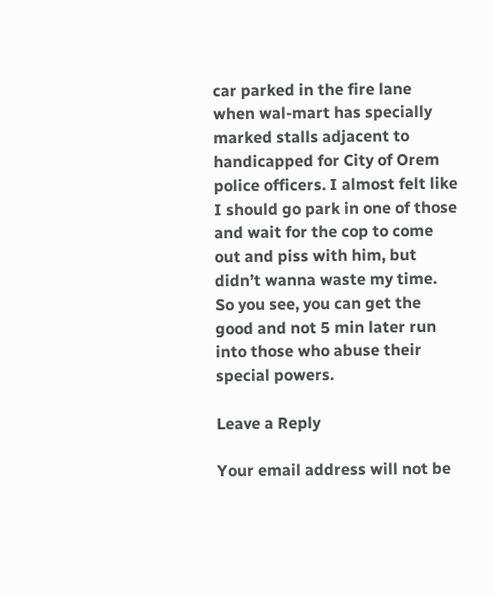car parked in the fire lane when wal-mart has specially marked stalls adjacent to handicapped for City of Orem police officers. I almost felt like I should go park in one of those and wait for the cop to come out and piss with him, but didn’t wanna waste my time. So you see, you can get the good and not 5 min later run into those who abuse their special powers.

Leave a Reply

Your email address will not be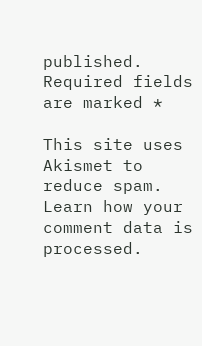published. Required fields are marked *

This site uses Akismet to reduce spam. Learn how your comment data is processed.